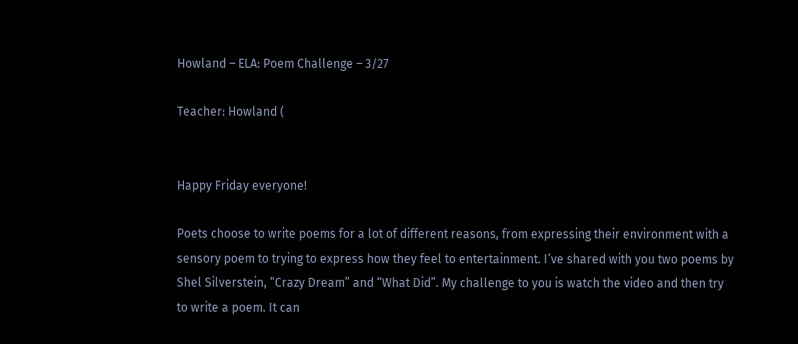Howland – ELA: Poem Challenge – 3/27

Teacher: Howland (


Happy Friday everyone!

Poets choose to write poems for a lot of different reasons, from expressing their environment with a sensory poem to trying to express how they feel to entertainment. I’ve shared with you two poems by Shel Silverstein, “Crazy Dream” and “What Did”. My challenge to you is watch the video and then try to write a poem. It can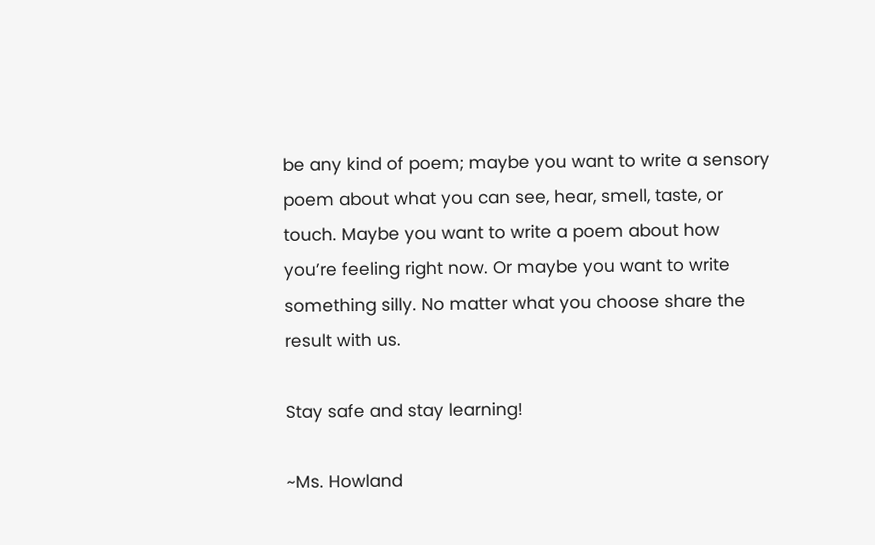be any kind of poem; maybe you want to write a sensory poem about what you can see, hear, smell, taste, or touch. Maybe you want to write a poem about how you’re feeling right now. Or maybe you want to write something silly. No matter what you choose share the result with us.

Stay safe and stay learning!

~Ms. Howland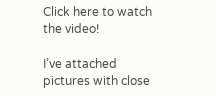Click here to watch the video!

I’ve attached pictures with close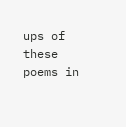ups of these poems in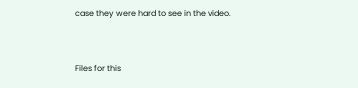case they were hard to see in the video.


Files for this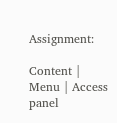Assignment:

Content | Menu | Access panel